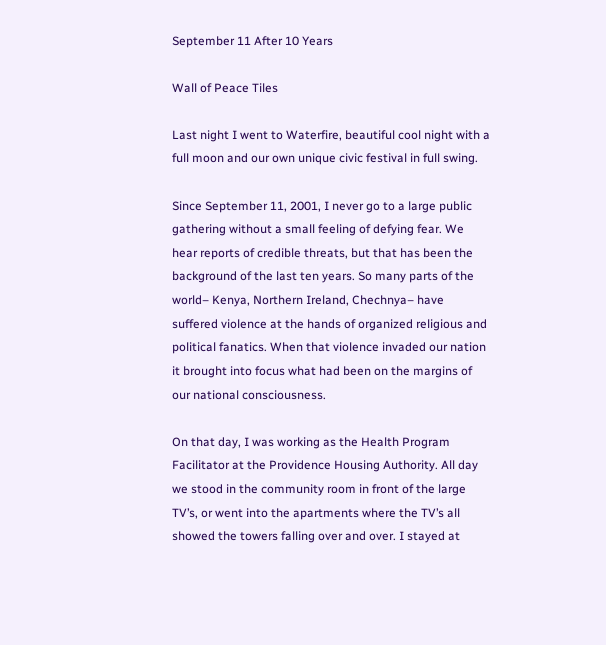September 11 After 10 Years

Wall of Peace Tiles

Last night I went to Waterfire, beautiful cool night with a full moon and our own unique civic festival in full swing.

Since September 11, 2001, I never go to a large public gathering without a small feeling of defying fear. We hear reports of credible threats, but that has been the background of the last ten years. So many parts of the world– Kenya, Northern Ireland, Chechnya– have suffered violence at the hands of organized religious and political fanatics. When that violence invaded our nation it brought into focus what had been on the margins of our national consciousness.

On that day, I was working as the Health Program Facilitator at the Providence Housing Authority. All day we stood in the community room in front of the large TV’s, or went into the apartments where the TV’s all showed the towers falling over and over. I stayed at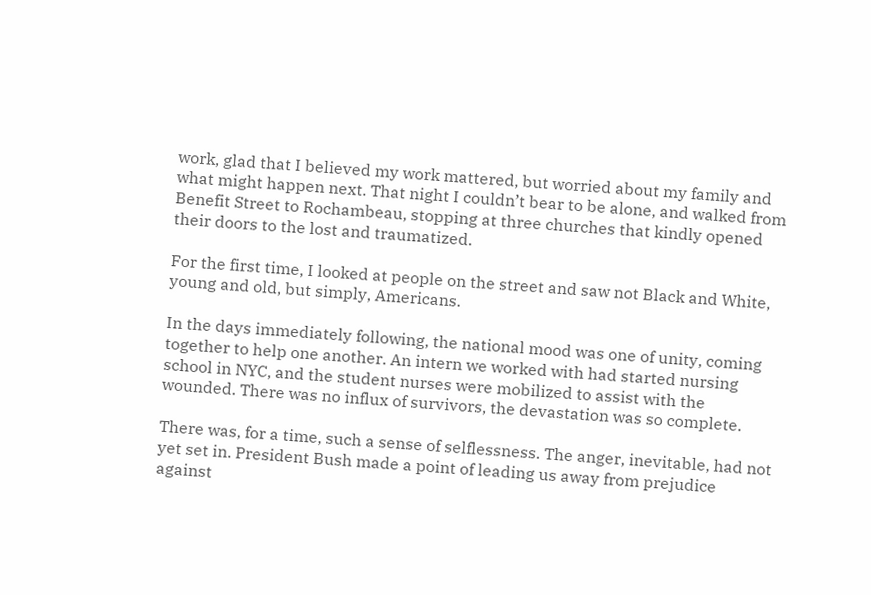work, glad that I believed my work mattered, but worried about my family and what might happen next. That night I couldn’t bear to be alone, and walked from Benefit Street to Rochambeau, stopping at three churches that kindly opened their doors to the lost and traumatized.

For the first time, I looked at people on the street and saw not Black and White, young and old, but simply, Americans.

In the days immediately following, the national mood was one of unity, coming together to help one another. An intern we worked with had started nursing school in NYC, and the student nurses were mobilized to assist with the wounded. There was no influx of survivors, the devastation was so complete.

There was, for a time, such a sense of selflessness. The anger, inevitable, had not yet set in. President Bush made a point of leading us away from prejudice against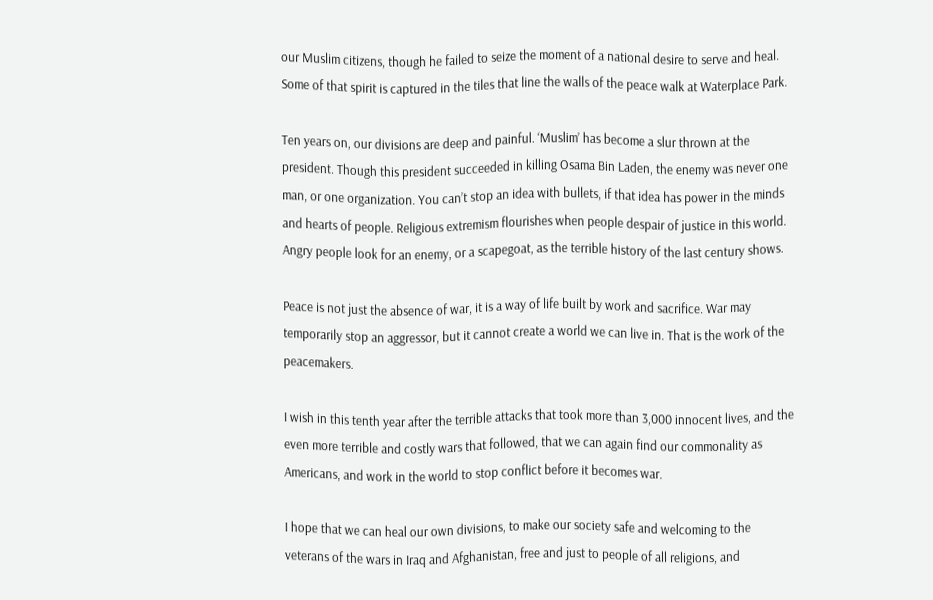our Muslim citizens, though he failed to seize the moment of a national desire to serve and heal. Some of that spirit is captured in the tiles that line the walls of the peace walk at Waterplace Park.

Ten years on, our divisions are deep and painful. ‘Muslim’ has become a slur thrown at the president. Though this president succeeded in killing Osama Bin Laden, the enemy was never one man, or one organization. You can’t stop an idea with bullets, if that idea has power in the minds and hearts of people. Religious extremism flourishes when people despair of justice in this world. Angry people look for an enemy, or a scapegoat, as the terrible history of the last century shows.

Peace is not just the absence of war, it is a way of life built by work and sacrifice. War may temporarily stop an aggressor, but it cannot create a world we can live in. That is the work of the peacemakers.

I wish in this tenth year after the terrible attacks that took more than 3,000 innocent lives, and the even more terrible and costly wars that followed, that we can again find our commonality as Americans, and work in the world to stop conflict before it becomes war.

I hope that we can heal our own divisions, to make our society safe and welcoming to the veterans of the wars in Iraq and Afghanistan, free and just to people of all religions, and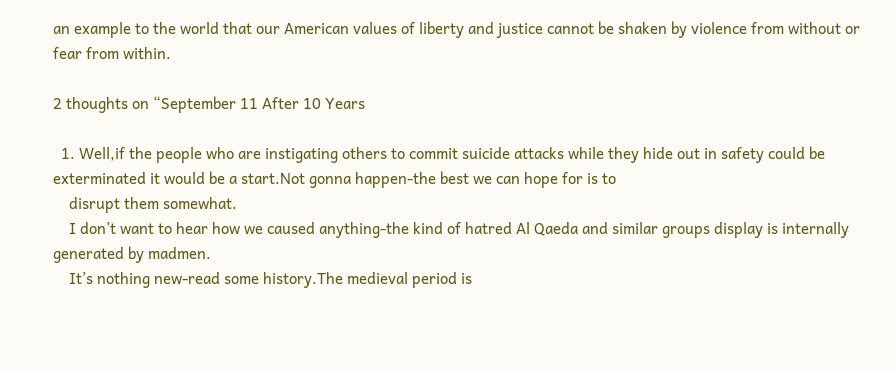an example to the world that our American values of liberty and justice cannot be shaken by violence from without or fear from within.

2 thoughts on “September 11 After 10 Years

  1. Well,if the people who are instigating others to commit suicide attacks while they hide out in safety could be exterminated it would be a start.Not gonna happen-the best we can hope for is to
    disrupt them somewhat.
    I don’t want to hear how we caused anything-the kind of hatred Al Qaeda and similar groups display is internally generated by madmen.
    It’s nothing new-read some history.The medieval period is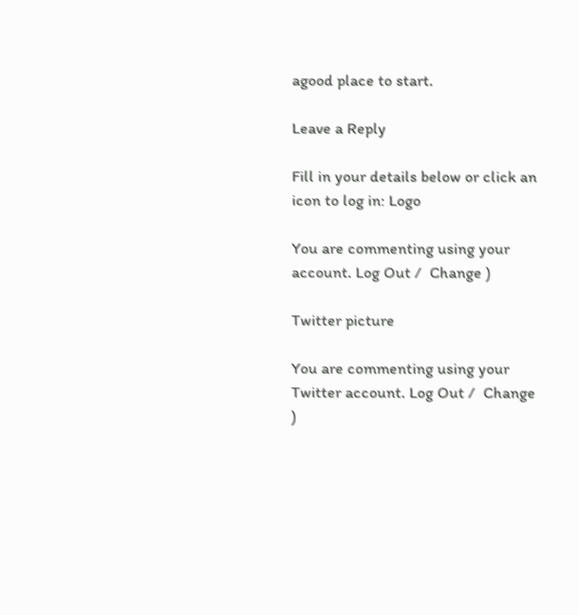agood place to start.

Leave a Reply

Fill in your details below or click an icon to log in: Logo

You are commenting using your account. Log Out /  Change )

Twitter picture

You are commenting using your Twitter account. Log Out /  Change )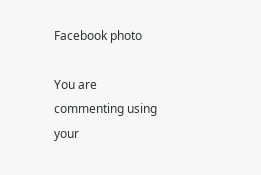Facebook photo

You are commenting using your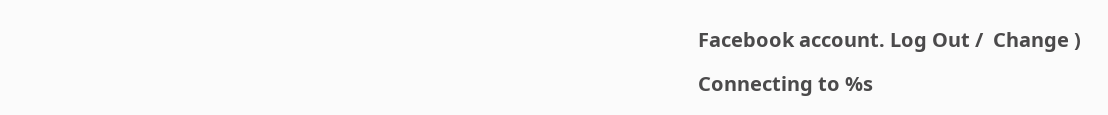Facebook account. Log Out /  Change )

Connecting to %s